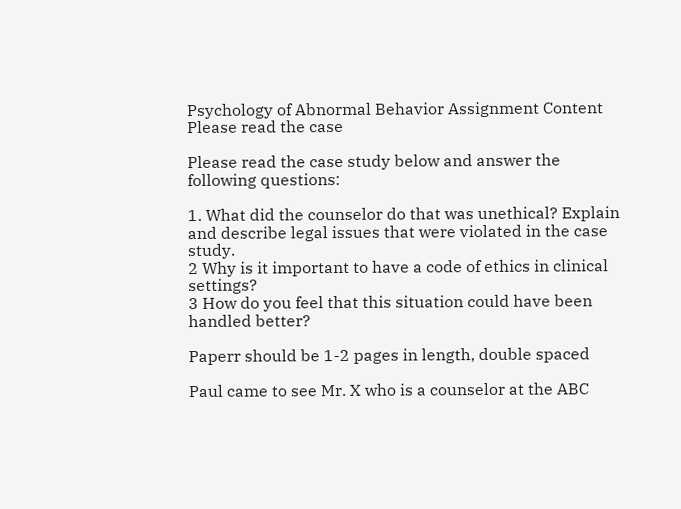Psychology of Abnormal Behavior Assignment Content Please read the case

Please read the case study below and answer the following questions:

1. What did the counselor do that was unethical? Explain and describe legal issues that were violated in the case study.
2 Why is it important to have a code of ethics in clinical settings?
3 How do you feel that this situation could have been handled better?

Paperr should be 1-2 pages in length, double spaced

Paul came to see Mr. X who is a counselor at the ABC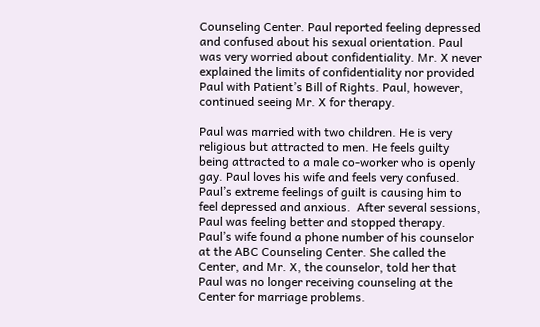Counseling Center. Paul reported feeling depressed and confused about his sexual orientation. Paul was very worried about confidentiality. Mr. X never explained the limits of confidentiality nor provided Paul with Patient’s Bill of Rights. Paul, however, continued seeing Mr. X for therapy.

Paul was married with two children. He is very religious but attracted to men. He feels guilty being attracted to a male co-worker who is openly gay. Paul loves his wife and feels very confused. Paul’s extreme feelings of guilt is causing him to feel depressed and anxious.  After several sessions, Paul was feeling better and stopped therapy. Paul’s wife found a phone number of his counselor at the ABC Counseling Center. She called the Center, and Mr. X, the counselor, told her that Paul was no longer receiving counseling at the Center for marriage problems.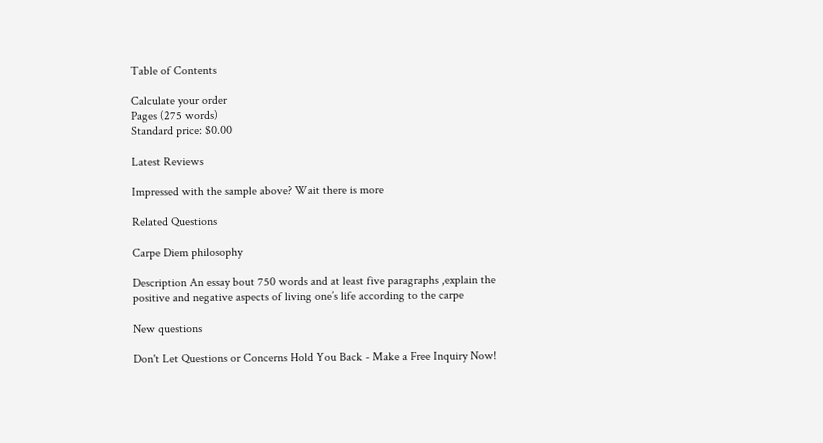Table of Contents

Calculate your order
Pages (275 words)
Standard price: $0.00

Latest Reviews

Impressed with the sample above? Wait there is more

Related Questions

Carpe Diem philosophy

Description An essay bout 750 words and at least five paragraphs ,explain the positive and negative aspects of living one’s life according to the carpe

New questions

Don't Let Questions or Concerns Hold You Back - Make a Free Inquiry Now!